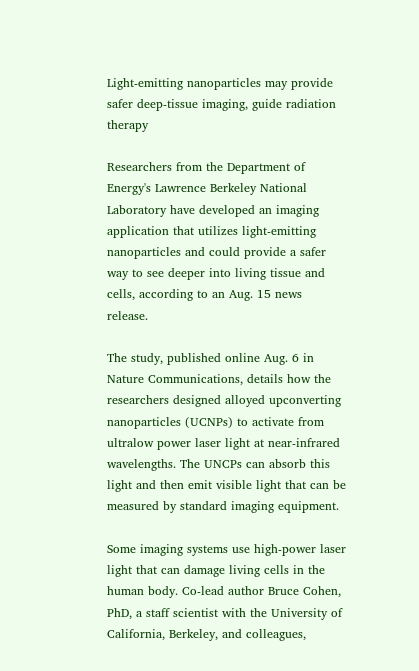Light-emitting nanoparticles may provide safer deep-tissue imaging, guide radiation therapy

Researchers from the Department of Energy's Lawrence Berkeley National Laboratory have developed an imaging application that utilizes light-emitting nanoparticles and could provide a safer way to see deeper into living tissue and cells, according to an Aug. 15 news release.

The study, published online Aug. 6 in Nature Communications, details how the researchers designed alloyed upconverting nanoparticles (UCNPs) to activate from ultralow power laser light at near-infrared wavelengths. The UNCPs can absorb this light and then emit visible light that can be measured by standard imaging equipment.

Some imaging systems use high-power laser light that can damage living cells in the human body. Co-lead author Bruce Cohen, PhD, a staff scientist with the University of California, Berkeley, and colleagues,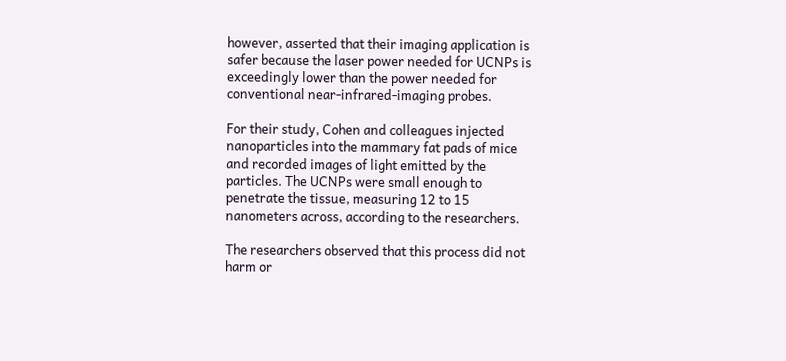however, asserted that their imaging application is safer because the laser power needed for UCNPs is exceedingly lower than the power needed for conventional near-infrared-imaging probes.

For their study, Cohen and colleagues injected nanoparticles into the mammary fat pads of mice and recorded images of light emitted by the particles. The UCNPs were small enough to penetrate the tissue, measuring 12 to 15 nanometers across, according to the researchers.

The researchers observed that this process did not harm or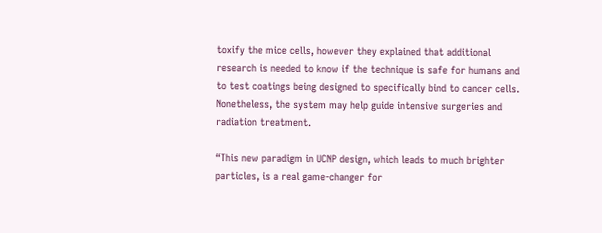toxify the mice cells, however they explained that additional research is needed to know if the technique is safe for humans and to test coatings being designed to specifically bind to cancer cells. Nonetheless, the system may help guide intensive surgeries and radiation treatment.

“This new paradigm in UCNP design, which leads to much brighter particles, is a real game-changer for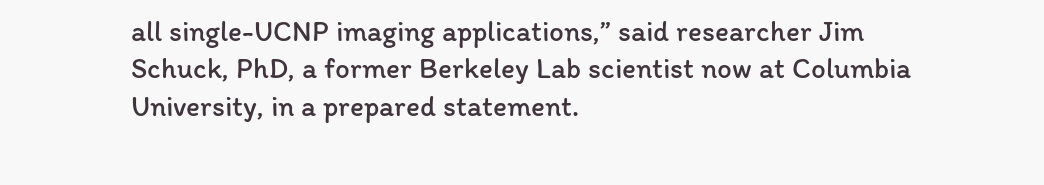all single-UCNP imaging applications,” said researcher Jim Schuck, PhD, a former Berkeley Lab scientist now at Columbia University, in a prepared statement.